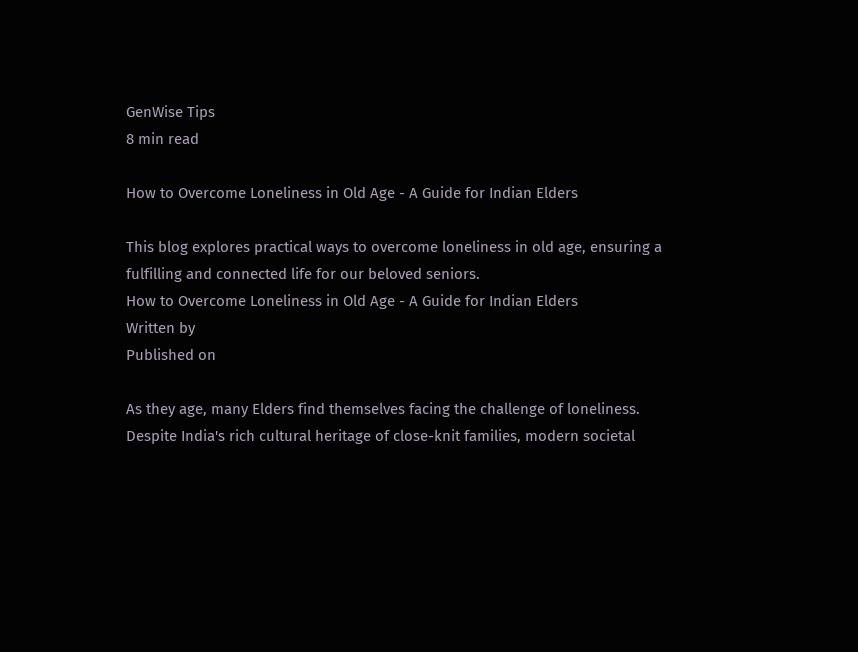GenWise Tips
8 min read

How to Overcome Loneliness in Old Age - A Guide for Indian Elders

This blog explores practical ways to overcome loneliness in old age, ensuring a fulfilling and connected life for our beloved seniors.
How to Overcome Loneliness in Old Age - A Guide for Indian Elders
Written by
Published on

As they age, many Elders find themselves facing the challenge of loneliness. Despite India's rich cultural heritage of close-knit families, modern societal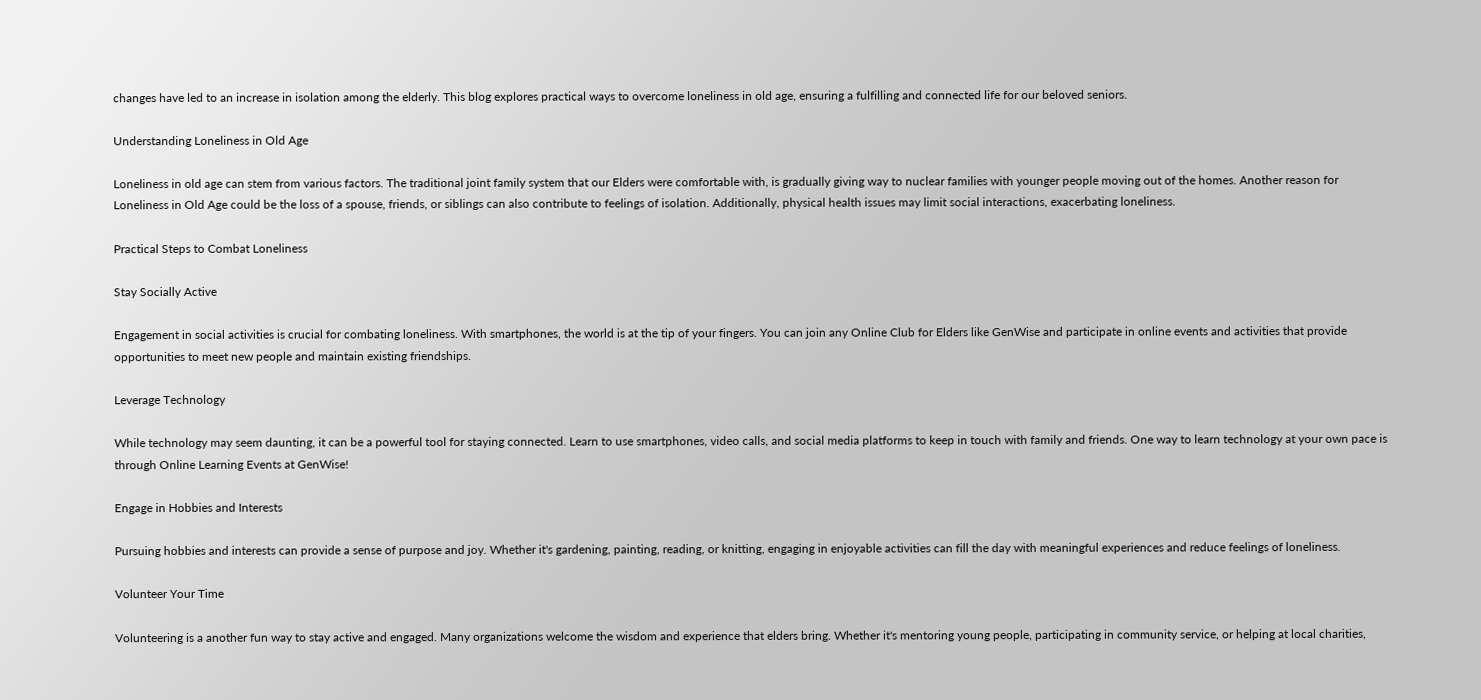changes have led to an increase in isolation among the elderly. This blog explores practical ways to overcome loneliness in old age, ensuring a fulfilling and connected life for our beloved seniors.

Understanding Loneliness in Old Age

Loneliness in old age can stem from various factors. The traditional joint family system that our Elders were comfortable with, is gradually giving way to nuclear families with younger people moving out of the homes. Another reason for Loneliness in Old Age could be the loss of a spouse, friends, or siblings can also contribute to feelings of isolation. Additionally, physical health issues may limit social interactions, exacerbating loneliness.

Practical Steps to Combat Loneliness

Stay Socially Active

Engagement in social activities is crucial for combating loneliness. With smartphones, the world is at the tip of your fingers. You can join any Online Club for Elders like GenWise and participate in online events and activities that provide opportunities to meet new people and maintain existing friendships.

Leverage Technology

While technology may seem daunting, it can be a powerful tool for staying connected. Learn to use smartphones, video calls, and social media platforms to keep in touch with family and friends. One way to learn technology at your own pace is through Online Learning Events at GenWise!

Engage in Hobbies and Interests

Pursuing hobbies and interests can provide a sense of purpose and joy. Whether it's gardening, painting, reading, or knitting, engaging in enjoyable activities can fill the day with meaningful experiences and reduce feelings of loneliness.

Volunteer Your Time

Volunteering is a another fun way to stay active and engaged. Many organizations welcome the wisdom and experience that elders bring. Whether it's mentoring young people, participating in community service, or helping at local charities,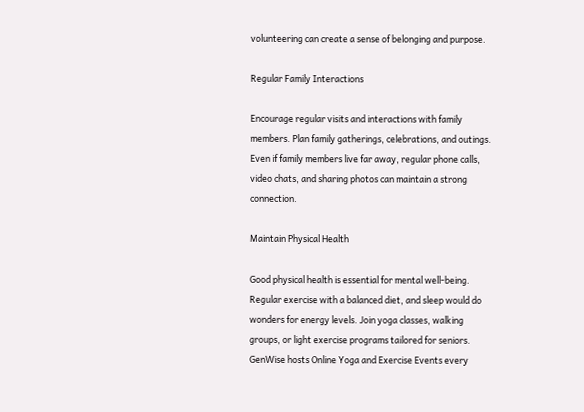volunteering can create a sense of belonging and purpose.

Regular Family Interactions

Encourage regular visits and interactions with family members. Plan family gatherings, celebrations, and outings. Even if family members live far away, regular phone calls, video chats, and sharing photos can maintain a strong connection.

Maintain Physical Health

Good physical health is essential for mental well-being. Regular exercise with a balanced diet, and sleep would do wonders for energy levels. Join yoga classes, walking groups, or light exercise programs tailored for seniors. GenWise hosts Online Yoga and Exercise Events every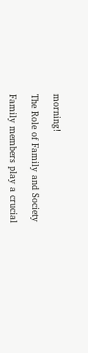morning!

The Role of Family and Society

Family members play a crucial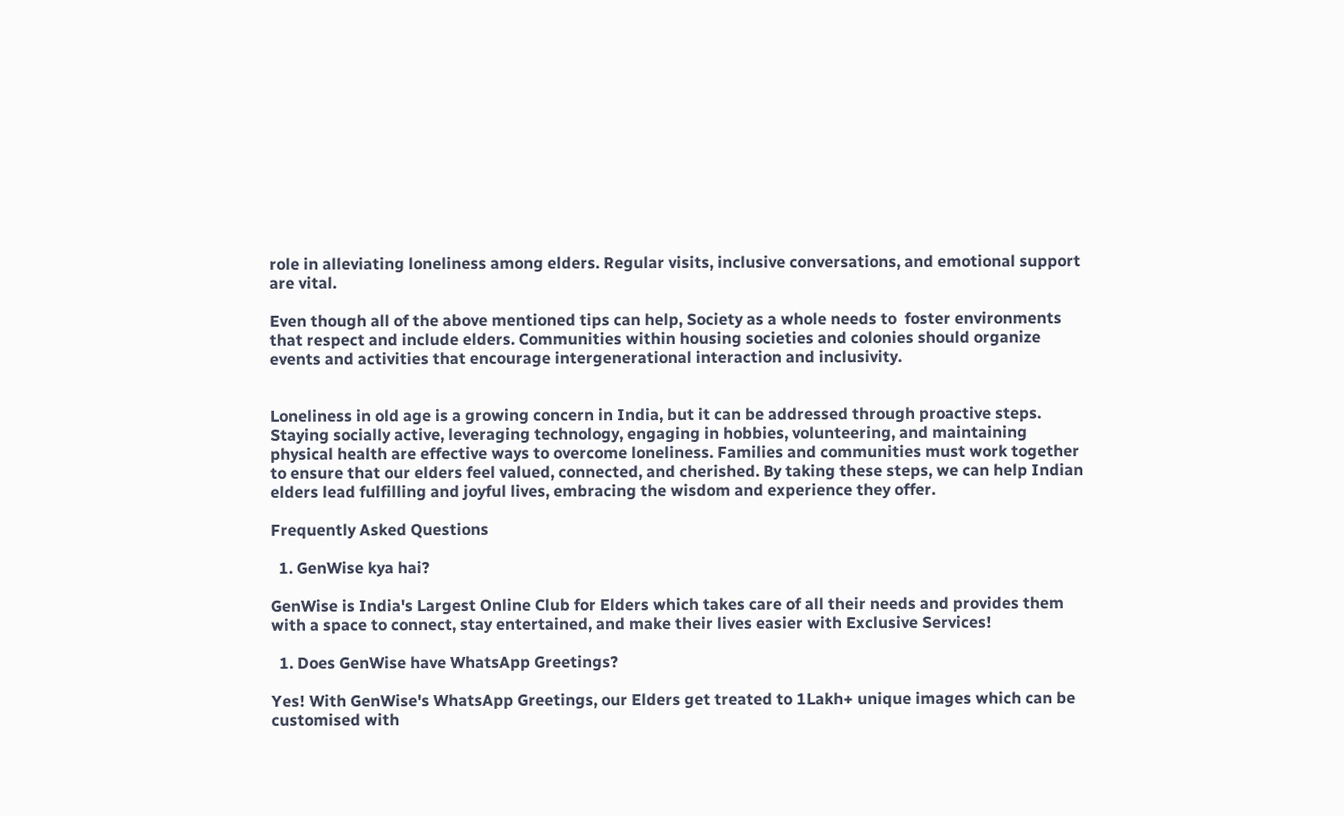role in alleviating loneliness among elders. Regular visits, inclusive conversations, and emotional support are vital.

Even though all of the above mentioned tips can help, Society as a whole needs to  foster environments that respect and include elders. Communities within housing societies and colonies should organize events and activities that encourage intergenerational interaction and inclusivity.


Loneliness in old age is a growing concern in India, but it can be addressed through proactive steps. Staying socially active, leveraging technology, engaging in hobbies, volunteering, and maintaining physical health are effective ways to overcome loneliness. Families and communities must work together to ensure that our elders feel valued, connected, and cherished. By taking these steps, we can help Indian elders lead fulfilling and joyful lives, embracing the wisdom and experience they offer.

Frequently Asked Questions

  1. GenWise kya hai?

GenWise is India's Largest Online Club for Elders which takes care of all their needs and provides them with a space to connect, stay entertained, and make their lives easier with Exclusive Services!

  1. Does GenWise have WhatsApp Greetings?

Yes! With GenWise's WhatsApp Greetings, our Elders get treated to 1Lakh+ unique images which can be customised with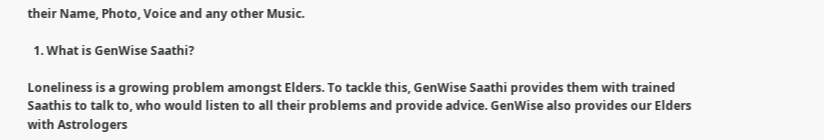their Name, Photo, Voice and any other Music.

  1. What is GenWise Saathi?

Loneliness is a growing problem amongst Elders. To tackle this, GenWise Saathi provides them with trained Saathis to talk to, who would listen to all their problems and provide advice. GenWise also provides our Elders with Astrologers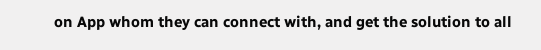on App whom they can connect with, and get the solution to all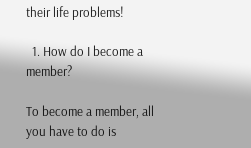their life problems!

  1. How do I become a member?

To become a member, all you have to do is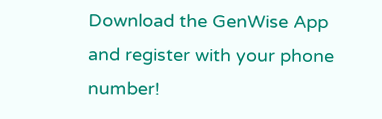Download the GenWise App and register with your phone number!